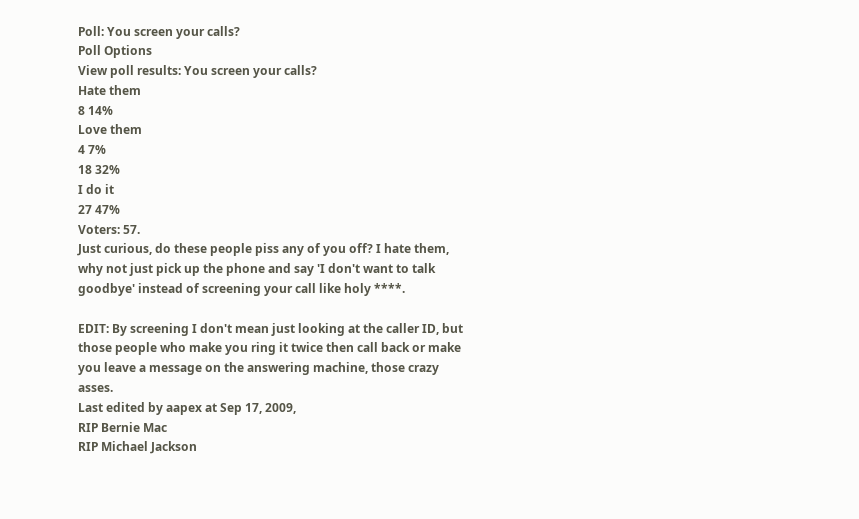Poll: You screen your calls?
Poll Options
View poll results: You screen your calls?
Hate them
8 14%
Love them
4 7%
18 32%
I do it
27 47%
Voters: 57.
Just curious, do these people piss any of you off? I hate them, why not just pick up the phone and say 'I don't want to talk goodbye' instead of screening your call like holy ****.

EDIT: By screening I don't mean just looking at the caller ID, but those people who make you ring it twice then call back or make you leave a message on the answering machine, those crazy asses.
Last edited by aapex at Sep 17, 2009,
RIP Bernie Mac
RIP Michael Jackson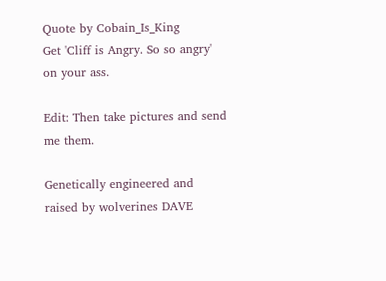Quote by Cobain_Is_King
Get 'Cliff is Angry. So so angry' on your ass.

Edit: Then take pictures and send me them.

Genetically engineered and raised by wolverines DAVE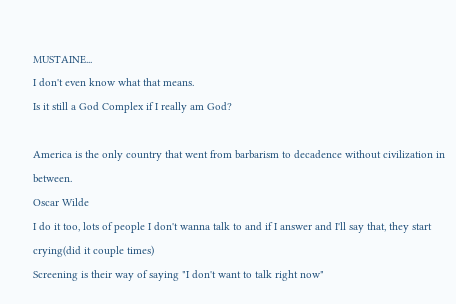MUSTAINE...
I don't even know what that means.
Is it still a God Complex if I really am God?

America is the only country that went from barbarism to decadence without civilization in between.
Oscar Wilde
I do it too, lots of people I don't wanna talk to and if I answer and I'll say that, they start crying(did it couple times)
Screening is their way of saying "I don't want to talk right now"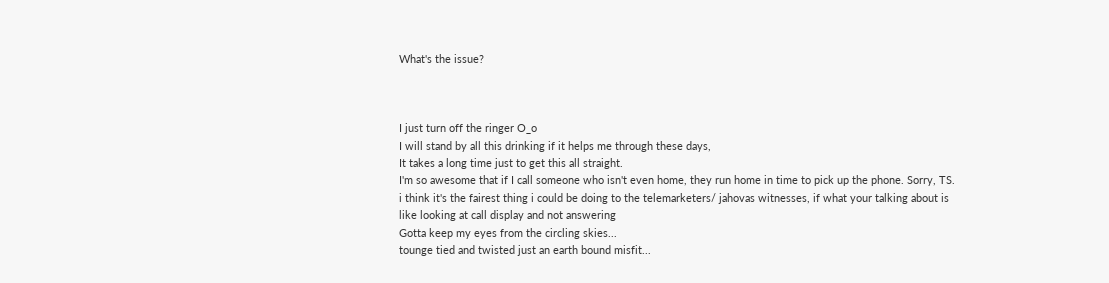What's the issue?



I just turn off the ringer O_o
I will stand by all this drinking if it helps me through these days,
It takes a long time just to get this all straight.
I'm so awesome that if I call someone who isn't even home, they run home in time to pick up the phone. Sorry, TS.
i think it's the fairest thing i could be doing to the telemarketers/ jahovas witnesses, if what your talking about is like looking at call display and not answering
Gotta keep my eyes from the circling skies...
tounge tied and twisted just an earth bound misfit...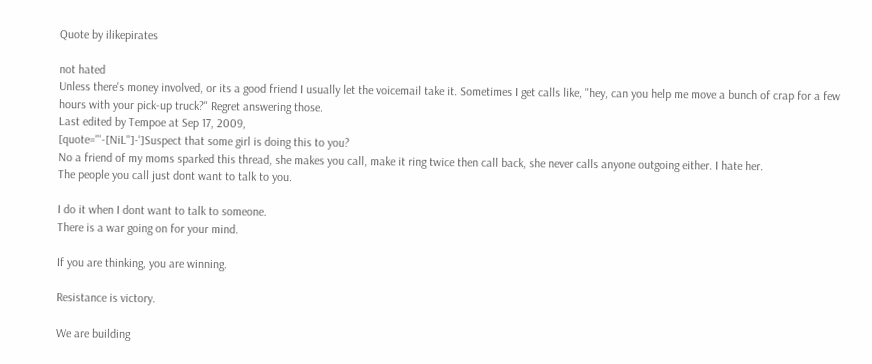Quote by ilikepirates

not hated
Unless there's money involved, or its a good friend I usually let the voicemail take it. Sometimes I get calls like, "hey, can you help me move a bunch of crap for a few hours with your pick-up truck?" Regret answering those.
Last edited by Tempoe at Sep 17, 2009,
[quote="'-[NiL"]-']Suspect that some girl is doing this to you?
No a friend of my moms sparked this thread, she makes you call, make it ring twice then call back, she never calls anyone outgoing either. I hate her.
The people you call just dont want to talk to you.

I do it when I dont want to talk to someone.
There is a war going on for your mind.

If you are thinking, you are winning.

Resistance is victory.

We are building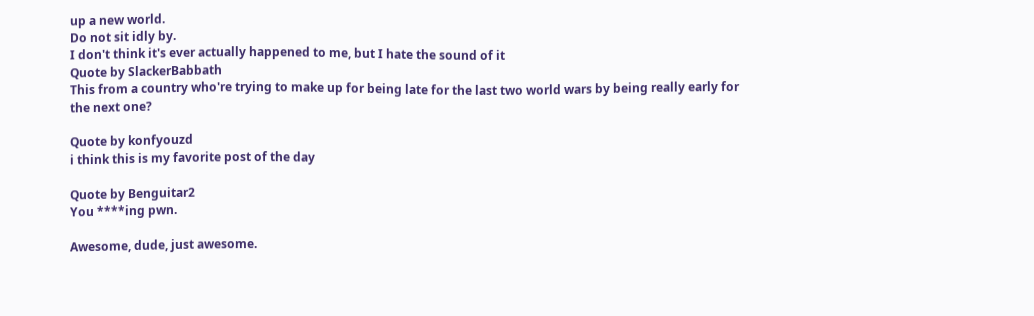up a new world.
Do not sit idly by.
I don't think it's ever actually happened to me, but I hate the sound of it
Quote by SlackerBabbath
This from a country who're trying to make up for being late for the last two world wars by being really early for the next one?

Quote by konfyouzd
i think this is my favorite post of the day

Quote by Benguitar2
You ****ing pwn.

Awesome, dude, just awesome.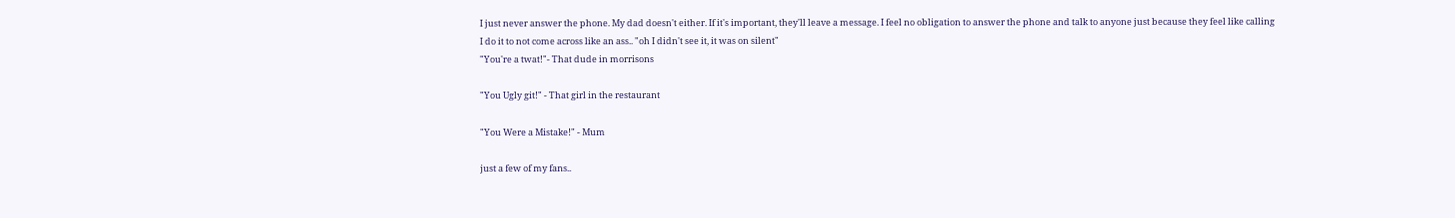I just never answer the phone. My dad doesn't either. If it's important, they'll leave a message. I feel no obligation to answer the phone and talk to anyone just because they feel like calling
I do it to not come across like an ass.. "oh I didn't see it, it was on silent"
"You're a twat!"- That dude in morrisons

"You Ugly git!" - That girl in the restaurant

"You Were a Mistake!" - Mum

just a few of my fans..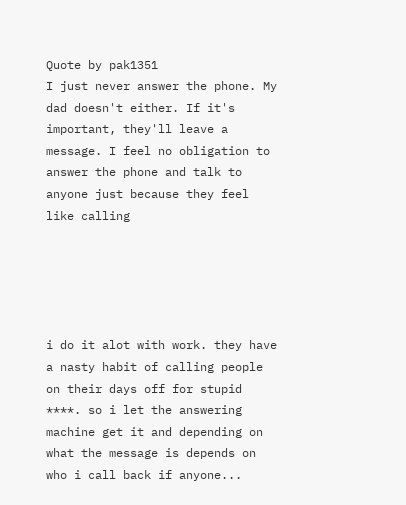Quote by pak1351
I just never answer the phone. My dad doesn't either. If it's important, they'll leave a message. I feel no obligation to answer the phone and talk to anyone just because they feel like calling





i do it alot with work. they have a nasty habit of calling people on their days off for stupid ****. so i let the answering machine get it and depending on what the message is depends on who i call back if anyone...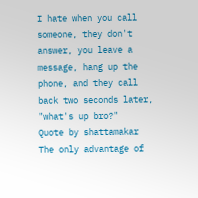I hate when you call someone, they don't answer, you leave a message, hang up the phone, and they call back two seconds later, "what's up bro?"
Quote by shattamakar
The only advantage of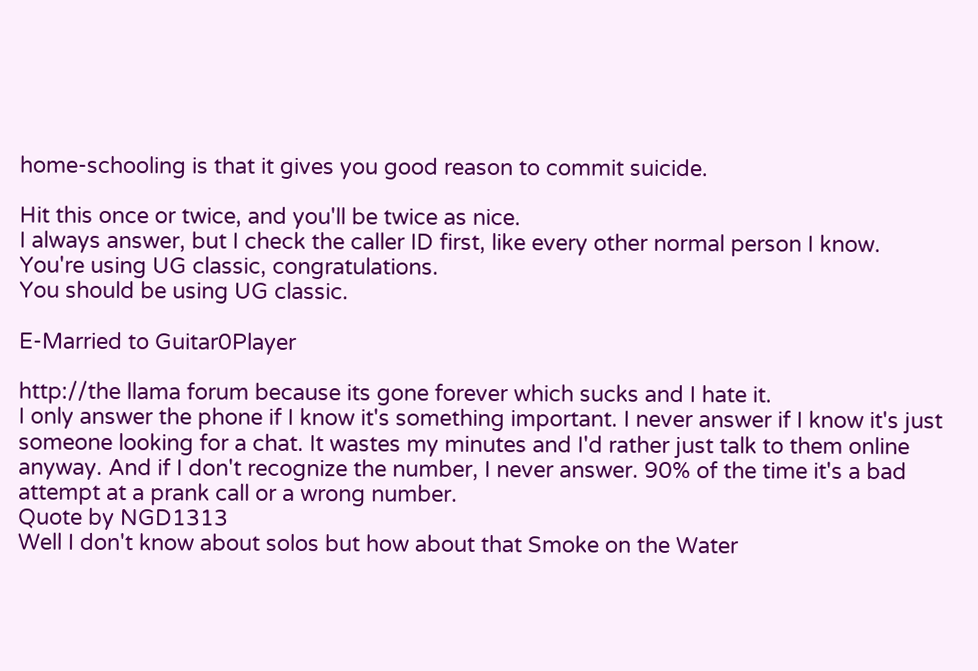home-schooling is that it gives you good reason to commit suicide.

Hit this once or twice, and you'll be twice as nice.
I always answer, but I check the caller ID first, like every other normal person I know.
You're using UG classic, congratulations.
You should be using UG classic.

E-Married to Guitar0Player

http://the llama forum because its gone forever which sucks and I hate it.
I only answer the phone if I know it's something important. I never answer if I know it's just someone looking for a chat. It wastes my minutes and I'd rather just talk to them online anyway. And if I don't recognize the number, I never answer. 90% of the time it's a bad attempt at a prank call or a wrong number.
Quote by NGD1313
Well I don't know about solos but how about that Smoke on the Water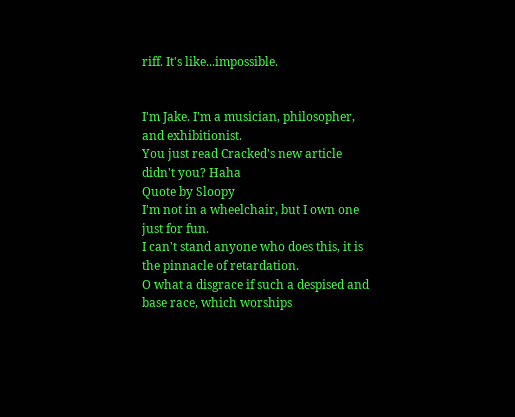riff. It's like...impossible.


I'm Jake. I'm a musician, philosopher, and exhibitionist.
You just read Cracked's new article didn't you? Haha
Quote by Sloopy
I'm not in a wheelchair, but I own one just for fun.
I can't stand anyone who does this, it is the pinnacle of retardation.
O what a disgrace if such a despised and base race, which worships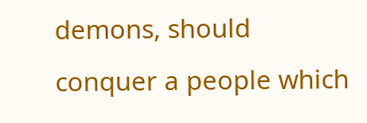demons, should conquer a people which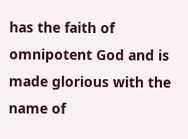has the faith of omnipotent God and is made glorious with the name of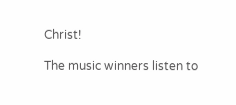Christ!

The music winners listen to